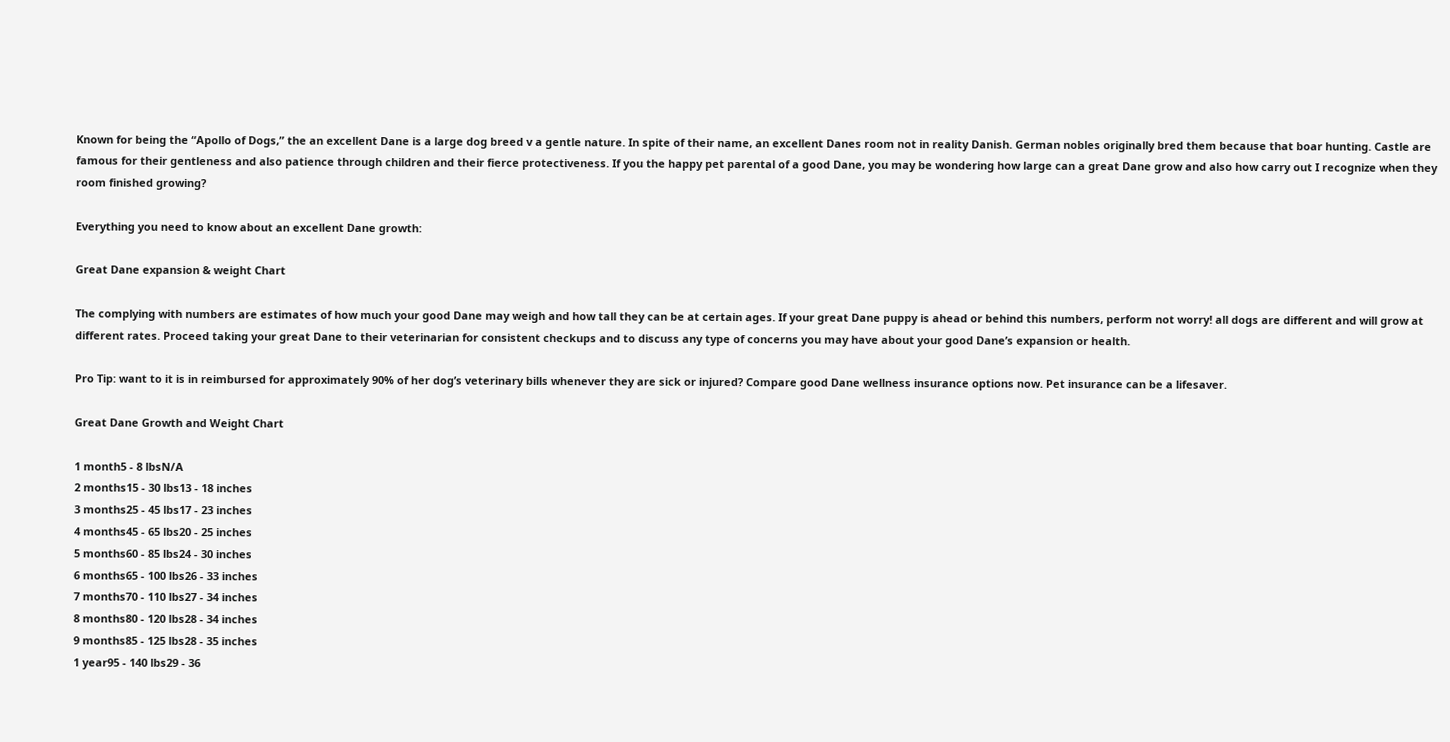Known for being the “Apollo of Dogs,” the an excellent Dane is a large dog breed v a gentle nature. In spite of their name, an excellent Danes room not in reality Danish. German nobles originally bred them because that boar hunting. Castle are famous for their gentleness and also patience through children and their fierce protectiveness. If you the happy pet parental of a good Dane, you may be wondering how large can a great Dane grow and also how carry out I recognize when they room finished growing?

Everything you need to know about an excellent Dane growth:

Great Dane expansion & weight Chart

The complying with numbers are estimates of how much your good Dane may weigh and how tall they can be at certain ages. If your great Dane puppy is ahead or behind this numbers, perform not worry! all dogs are different and will grow at different rates. Proceed taking your great Dane to their veterinarian for consistent checkups and to discuss any type of concerns you may have about your good Dane’s expansion or health.

Pro Tip: want to it is in reimbursed for approximately 90% of her dog’s veterinary bills whenever they are sick or injured? Compare good Dane wellness insurance options now. Pet insurance can be a lifesaver.

Great Dane Growth and Weight Chart

1 month5 - 8 lbsN/A
2 months15 - 30 lbs13 - 18 inches
3 months25 - 45 lbs17 - 23 inches
4 months45 - 65 lbs20 - 25 inches
5 months60 - 85 lbs24 - 30 inches
6 months65 - 100 lbs26 - 33 inches
7 months70 - 110 lbs27 - 34 inches
8 months80 - 120 lbs28 - 34 inches
9 months85 - 125 lbs28 - 35 inches
1 year95 - 140 lbs29 - 36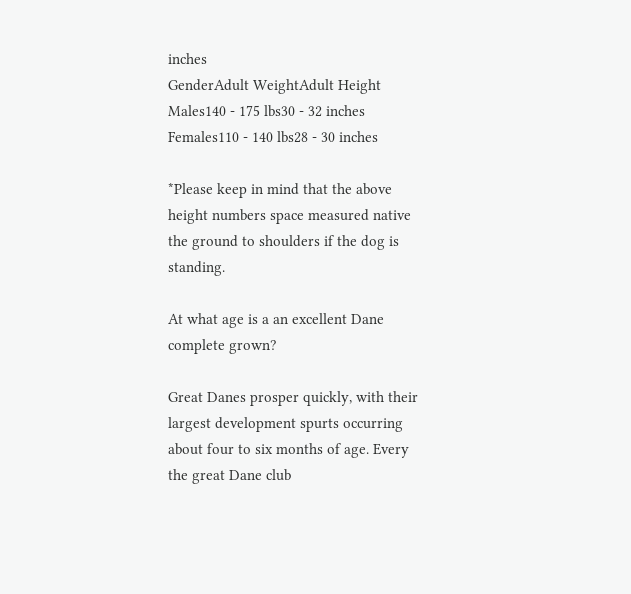inches
GenderAdult WeightAdult Height
Males140 - 175 lbs30 - 32 inches
Females110 - 140 lbs28 - 30 inches

*Please keep in mind that the above height numbers space measured native the ground to shoulders if the dog is standing.

At what age is a an excellent Dane complete grown?

Great Danes prosper quickly, with their largest development spurts occurring about four to six months of age. Every the great Dane club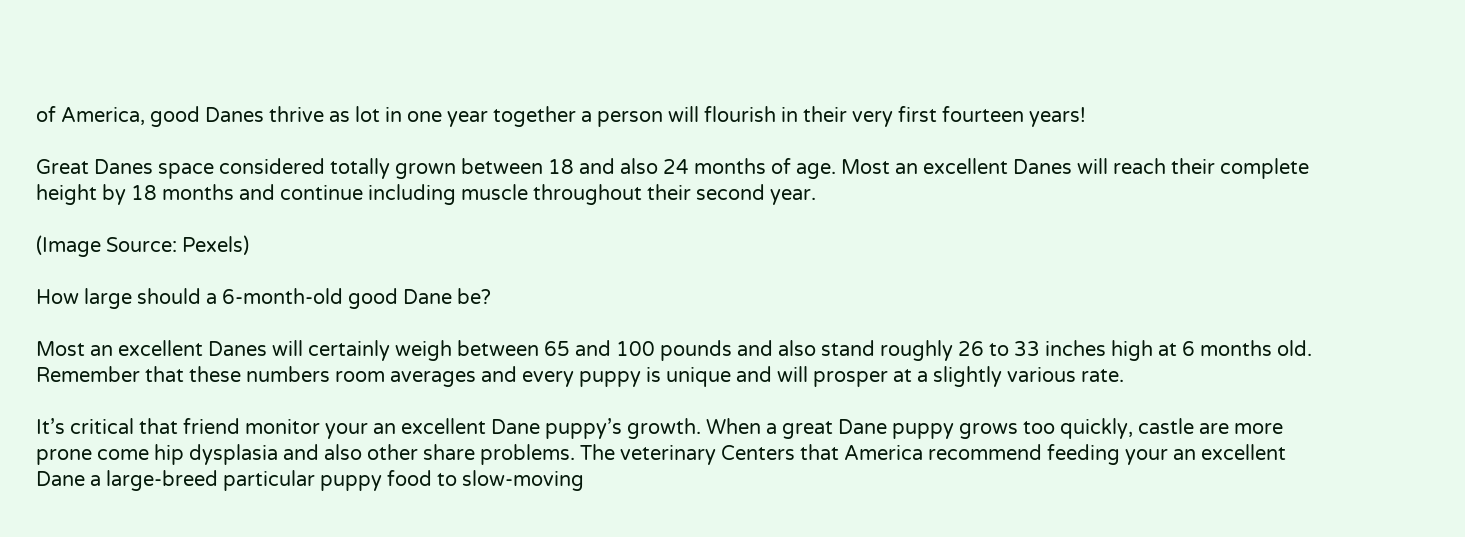of America, good Danes thrive as lot in one year together a person will flourish in their very first fourteen years!

Great Danes space considered totally grown between 18 and also 24 months of age. Most an excellent Danes will reach their complete height by 18 months and continue including muscle throughout their second year.

(Image Source: Pexels)

How large should a 6-month-old good Dane be?

Most an excellent Danes will certainly weigh between 65 and 100 pounds and also stand roughly 26 to 33 inches high at 6 months old. Remember that these numbers room averages and every puppy is unique and will prosper at a slightly various rate.

It’s critical that friend monitor your an excellent Dane puppy’s growth. When a great Dane puppy grows too quickly, castle are more prone come hip dysplasia and also other share problems. The veterinary Centers that America recommend feeding your an excellent Dane a large-breed particular puppy food to slow-moving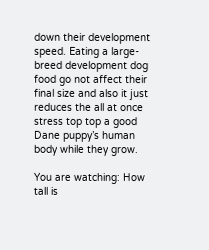down their development speed. Eating a large-breed development dog food go not affect their final size and also it just reduces the all at once stress top top a good Dane puppy’s human body while they grow.

You are watching: How tall is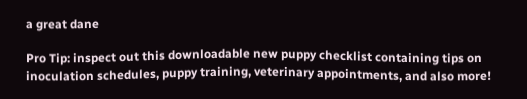a great dane

Pro Tip: inspect out this downloadable new puppy checklist containing tips on inoculation schedules, puppy training, veterinary appointments, and also more!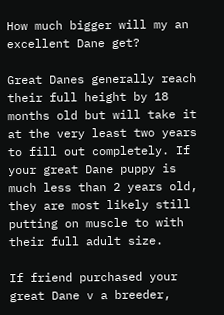How much bigger will my an excellent Dane get?

Great Danes generally reach their full height by 18 months old but will take it at the very least two years to fill out completely. If your great Dane puppy is much less than 2 years old, they are most likely still putting on muscle to with their full adult size.

If friend purchased your great Dane v a breeder,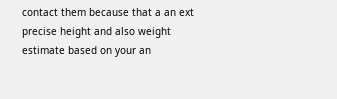contact them because that a an ext precise height and also weight estimate based on your an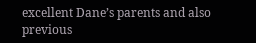excellent Dane’s parents and also previous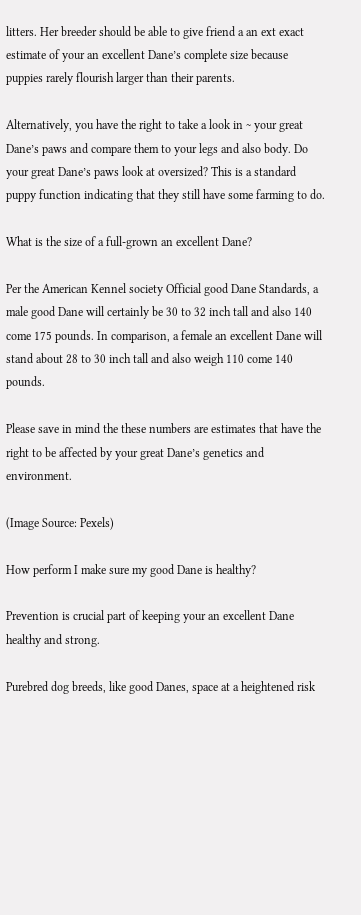litters. Her breeder should be able to give friend a an ext exact estimate of your an excellent Dane’s complete size because puppies rarely flourish larger than their parents.

Alternatively, you have the right to take a look in ~ your great Dane’s paws and compare them to your legs and also body. Do your great Dane’s paws look at oversized? This is a standard puppy function indicating that they still have some farming to do.

What is the size of a full-grown an excellent Dane?

Per the American Kennel society Official good Dane Standards, a male good Dane will certainly be 30 to 32 inch tall and also 140 come 175 pounds. In comparison, a female an excellent Dane will stand about 28 to 30 inch tall and also weigh 110 come 140 pounds.

Please save in mind the these numbers are estimates that have the right to be affected by your great Dane’s genetics and environment.

(Image Source: Pexels)

How perform I make sure my good Dane is healthy?

Prevention is crucial part of keeping your an excellent Dane healthy and strong.

Purebred dog breeds, like good Danes, space at a heightened risk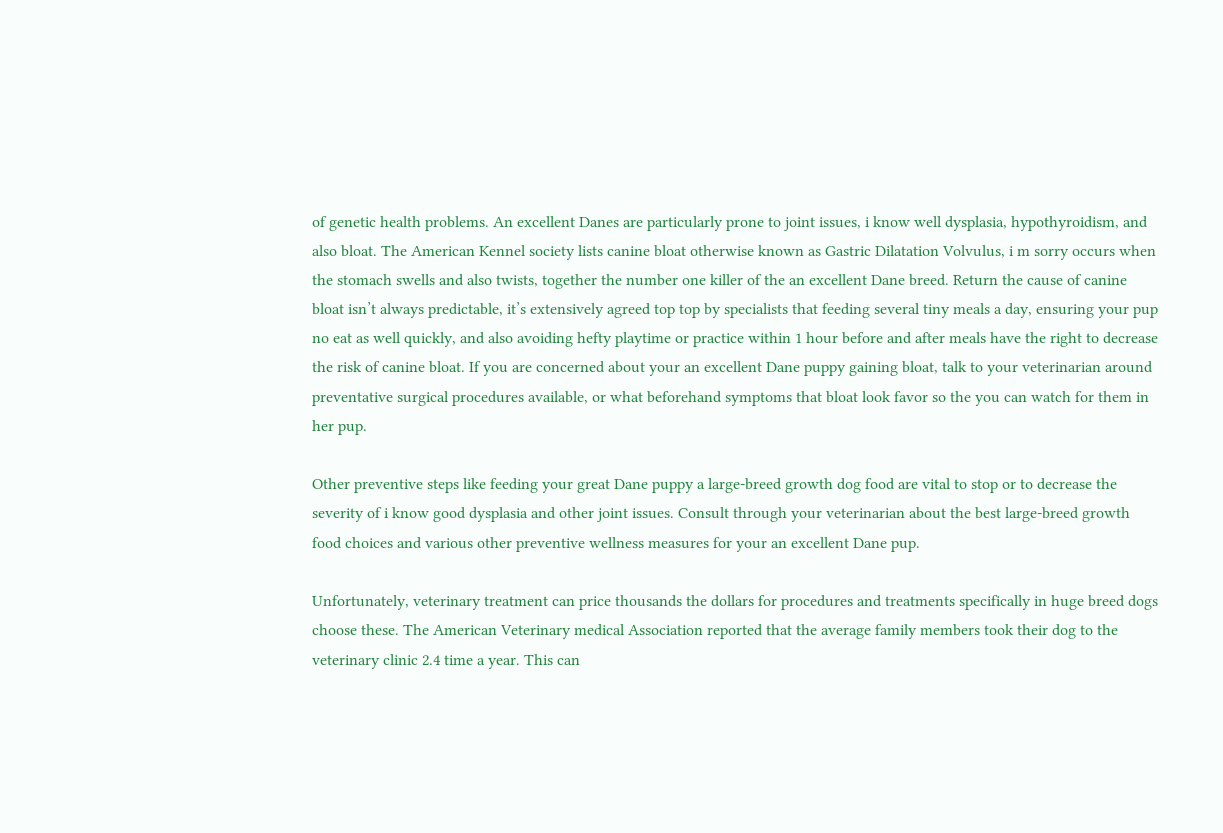of genetic health problems. An excellent Danes are particularly prone to joint issues, i know well dysplasia, hypothyroidism, and also bloat. The American Kennel society lists canine bloat otherwise known as Gastric Dilatation Volvulus, i m sorry occurs when the stomach swells and also twists, together the number one killer of the an excellent Dane breed. Return the cause of canine bloat isn’t always predictable, it’s extensively agreed top top by specialists that feeding several tiny meals a day, ensuring your pup no eat as well quickly, and also avoiding hefty playtime or practice within 1 hour before and after meals have the right to decrease the risk of canine bloat. If you are concerned about your an excellent Dane puppy gaining bloat, talk to your veterinarian around preventative surgical procedures available, or what beforehand symptoms that bloat look favor so the you can watch for them in her pup.

Other preventive steps like feeding your great Dane puppy a large-breed growth dog food are vital to stop or to decrease the severity of i know good dysplasia and other joint issues. Consult through your veterinarian about the best large-breed growth food choices and various other preventive wellness measures for your an excellent Dane pup.

Unfortunately, veterinary treatment can price thousands the dollars for procedures and treatments specifically in huge breed dogs choose these. The American Veterinary medical Association reported that the average family members took their dog to the veterinary clinic 2.4 time a year. This can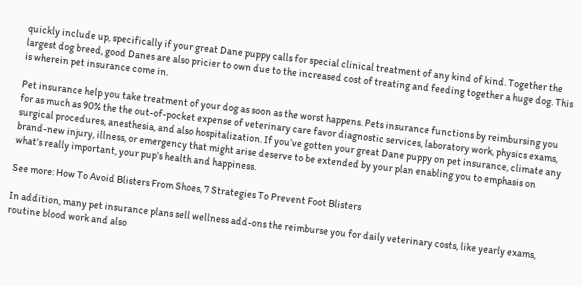quickly include up, specifically if your great Dane puppy calls for special clinical treatment of any kind of kind. Together the largest dog breed, good Danes are also pricier to own due to the increased cost of treating and feeding together a huge dog. This is wherein pet insurance come in.

Pet insurance help you take treatment of your dog as soon as the worst happens. Pets insurance functions by reimbursing you for as much as 90% the the out-of-pocket expense of veterinary care favor diagnostic services, laboratory work, physics exams, surgical procedures, anesthesia, and also hospitalization. If you’ve gotten your great Dane puppy on pet insurance, climate any brand-new injury, illness, or emergency that might arise deserve to be extended by your plan enabling you to emphasis on what’s really important, your pup’s health and happiness.

See more: How To Avoid Blisters From Shoes, 7 Strategies To Prevent Foot Blisters

In addition, many pet insurance plans sell wellness add-ons the reimburse you for daily veterinary costs, like yearly exams, routine blood work and also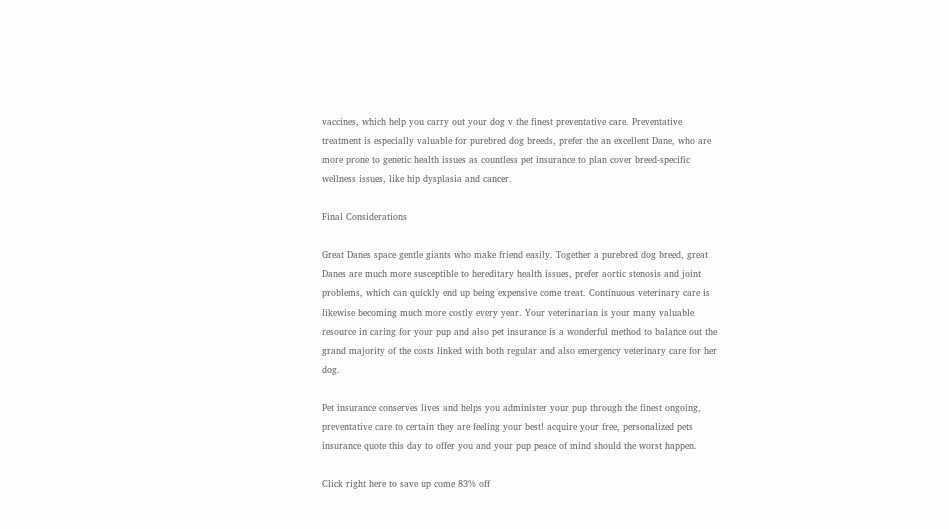vaccines, which help you carry out your dog v the finest preventative care. Preventative treatment is especially valuable for purebred dog breeds, prefer the an excellent Dane, who are more prone to genetic health issues as countless pet insurance to plan cover breed-specific wellness issues, like hip dysplasia and cancer.

Final Considerations

Great Danes space gentle giants who make friend easily. Together a purebred dog breed, great Danes are much more susceptible to hereditary health issues, prefer aortic stenosis and joint problems, which can quickly end up being expensive come treat. Continuous veterinary care is likewise becoming much more costly every year. Your veterinarian is your many valuable resource in caring for your pup and also pet insurance is a wonderful method to balance out the grand majority of the costs linked with both regular and also emergency veterinary care for her dog.

Pet insurance conserves lives and helps you administer your pup through the finest ongoing, preventative care to certain they are feeling your best! acquire your free, personalized pets insurance quote this day to offer you and your pup peace of mind should the worst happen.

Click right here to save up come 83% off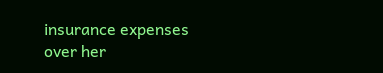insurance expenses over her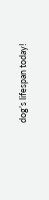dog’s lifespan today!